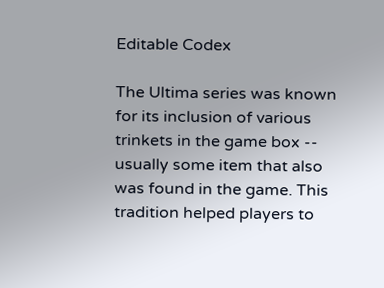Editable Codex

The Ultima series was known for its inclusion of various trinkets in the game box -- usually some item that also was found in the game. This tradition helped players to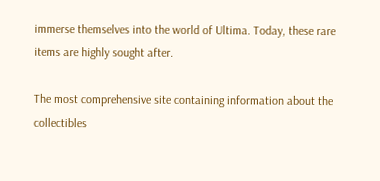immerse themselves into the world of Ultima. Today, these rare items are highly sought after.

The most comprehensive site containing information about the collectibles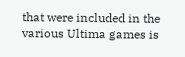that were included in the various Ultima games is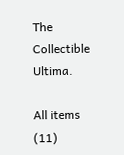The Collectible Ultima.

All items (11)